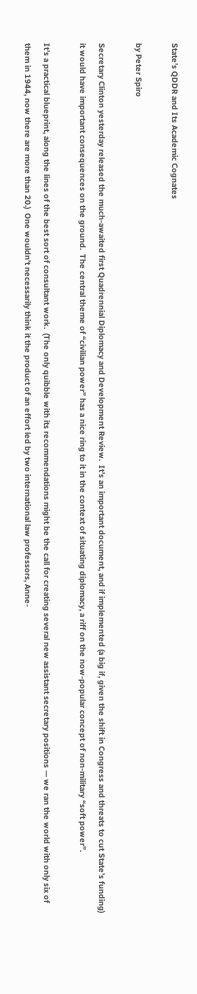State’s QDDR and Its Academic Cognates

by Peter Spiro

Secretary Clinton yesterday released the much-awaited first Quadrennial Diplomacy and Development Review.  It’s an important document, and if implemented (a big if, given the shift in Congress and threats to cut State’s funding) it would have important consequences on the ground.  The central theme of “civilian power” has a nice ring to it in the context of situating diplomacy, a riff on the now-popular concept of non-military “soft power”.

It’s a practical blueprint, along the lines of the best sort of consultant work.  (The only quibble with its recommendations might be the call for creating several new assistant secretary positions — we ran the world with only six of them in 1944, now there are more than 20.)  One wouldn’t necessarily think it the product of an effort led by two international law professors, Anne-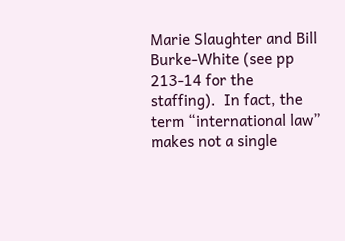Marie Slaughter and Bill Burke-White (see pp 213-14 for the staffing).  In fact, the term “international law” makes not a single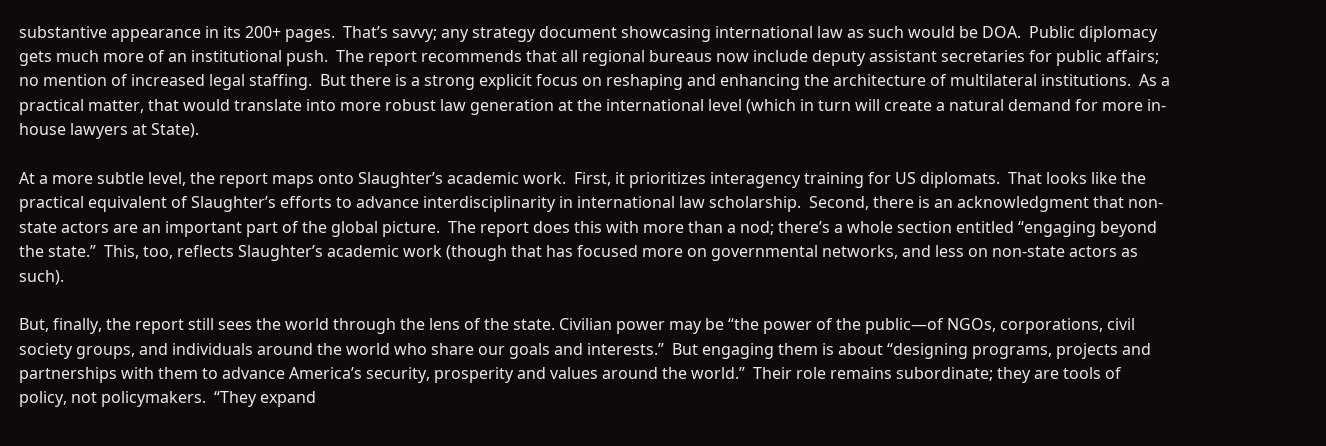substantive appearance in its 200+ pages.  That’s savvy; any strategy document showcasing international law as such would be DOA.  Public diplomacy gets much more of an institutional push.  The report recommends that all regional bureaus now include deputy assistant secretaries for public affairs; no mention of increased legal staffing.  But there is a strong explicit focus on reshaping and enhancing the architecture of multilateral institutions.  As a practical matter, that would translate into more robust law generation at the international level (which in turn will create a natural demand for more in-house lawyers at State).

At a more subtle level, the report maps onto Slaughter’s academic work.  First, it prioritizes interagency training for US diplomats.  That looks like the practical equivalent of Slaughter’s efforts to advance interdisciplinarity in international law scholarship.  Second, there is an acknowledgment that non-state actors are an important part of the global picture.  The report does this with more than a nod; there’s a whole section entitled “engaging beyond the state.”  This, too, reflects Slaughter’s academic work (though that has focused more on governmental networks, and less on non-state actors as such).

But, finally, the report still sees the world through the lens of the state. Civilian power may be “the power of the public—of NGOs, corporations, civil society groups, and individuals around the world who share our goals and interests.”  But engaging them is about “designing programs, projects and partnerships with them to advance America’s security, prosperity and values around the world.”  Their role remains subordinate; they are tools of policy, not policymakers.  “They expand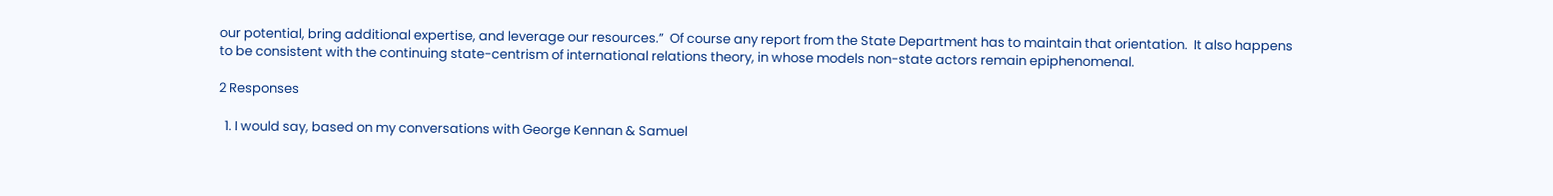our potential, bring additional expertise, and leverage our resources.”  Of course any report from the State Department has to maintain that orientation.  It also happens to be consistent with the continuing state-centrism of international relations theory, in whose models non-state actors remain epiphenomenal.

2 Responses

  1. I would say, based on my conversations with George Kennan & Samuel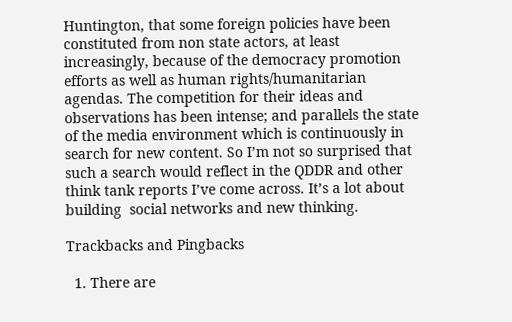Huntington, that some foreign policies have been constituted from non state actors, at least increasingly, because of the democracy promotion efforts as well as human rights/humanitarian agendas. The competition for their ideas and observations has been intense; and parallels the state of the media environment which is continuously in search for new content. So I’m not so surprised that such a search would reflect in the QDDR and other think tank reports I’ve come across. It’s a lot about building  social networks and new thinking.

Trackbacks and Pingbacks

  1. There are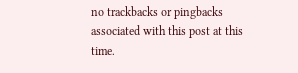no trackbacks or pingbacks associated with this post at this time.